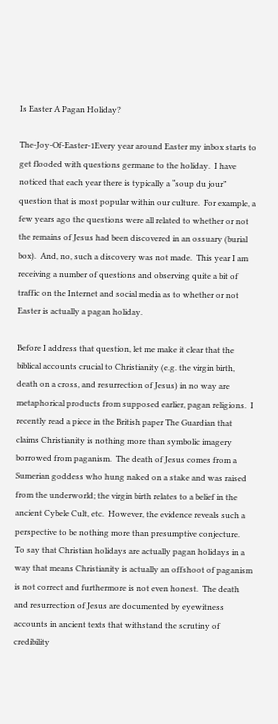Is Easter A Pagan Holiday?

The-Joy-Of-Easter-1Every year around Easter my inbox starts to get flooded with questions germane to the holiday.  I have noticed that each year there is typically a “soup du jour” question that is most popular within our culture.  For example, a few years ago the questions were all related to whether or not the remains of Jesus had been discovered in an ossuary (burial box).  And, no, such a discovery was not made.  This year I am receiving a number of questions and observing quite a bit of traffic on the Internet and social media as to whether or not Easter is actually a pagan holiday.

Before I address that question, let me make it clear that the biblical accounts crucial to Christianity (e.g. the virgin birth, death on a cross, and resurrection of Jesus) in no way are metaphorical products from supposed earlier, pagan religions.  I recently read a piece in the British paper The Guardian that claims Christianity is nothing more than symbolic imagery borrowed from paganism.  The death of Jesus comes from a Sumerian goddess who hung naked on a stake and was raised from the underworld; the virgin birth relates to a belief in the ancient Cybele Cult, etc.  However, the evidence reveals such a perspective to be nothing more than presumptive conjecture.  To say that Christian holidays are actually pagan holidays in a way that means Christianity is actually an offshoot of paganism is not correct and furthermore is not even honest.  The death and resurrection of Jesus are documented by eyewitness accounts in ancient texts that withstand the scrutiny of credibility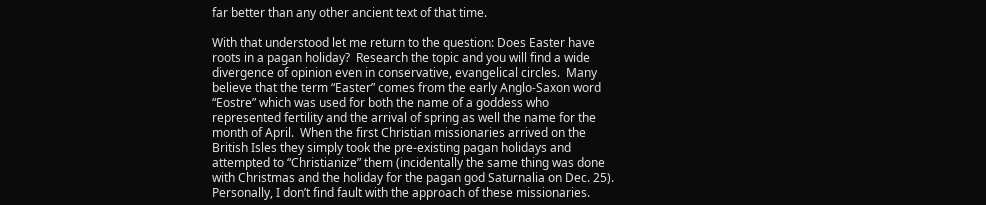far better than any other ancient text of that time.

With that understood let me return to the question: Does Easter have roots in a pagan holiday?  Research the topic and you will find a wide divergence of opinion even in conservative, evangelical circles.  Many believe that the term “Easter” comes from the early Anglo-Saxon word “Eostre” which was used for both the name of a goddess who represented fertility and the arrival of spring as well the name for the month of April.  When the first Christian missionaries arrived on the British Isles they simply took the pre-existing pagan holidays and attempted to “Christianize” them (incidentally the same thing was done with Christmas and the holiday for the pagan god Saturnalia on Dec. 25).  Personally, I don’t find fault with the approach of these missionaries.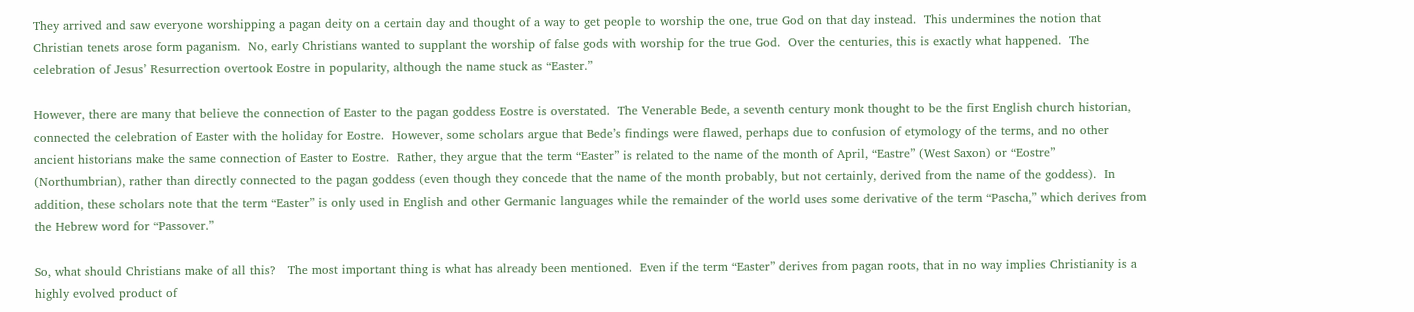They arrived and saw everyone worshipping a pagan deity on a certain day and thought of a way to get people to worship the one, true God on that day instead.  This undermines the notion that Christian tenets arose form paganism.  No, early Christians wanted to supplant the worship of false gods with worship for the true God.  Over the centuries, this is exactly what happened.  The celebration of Jesus’ Resurrection overtook Eostre in popularity, although the name stuck as “Easter.”

However, there are many that believe the connection of Easter to the pagan goddess Eostre is overstated.  The Venerable Bede, a seventh century monk thought to be the first English church historian, connected the celebration of Easter with the holiday for Eostre.  However, some scholars argue that Bede’s findings were flawed, perhaps due to confusion of etymology of the terms, and no other ancient historians make the same connection of Easter to Eostre.  Rather, they argue that the term “Easter” is related to the name of the month of April, “Eastre” (West Saxon) or “Eostre” (Northumbrian), rather than directly connected to the pagan goddess (even though they concede that the name of the month probably, but not certainly, derived from the name of the goddess).  In addition, these scholars note that the term “Easter” is only used in English and other Germanic languages while the remainder of the world uses some derivative of the term “Pascha,” which derives from the Hebrew word for “Passover.”

So, what should Christians make of all this?   The most important thing is what has already been mentioned.  Even if the term “Easter” derives from pagan roots, that in no way implies Christianity is a highly evolved product of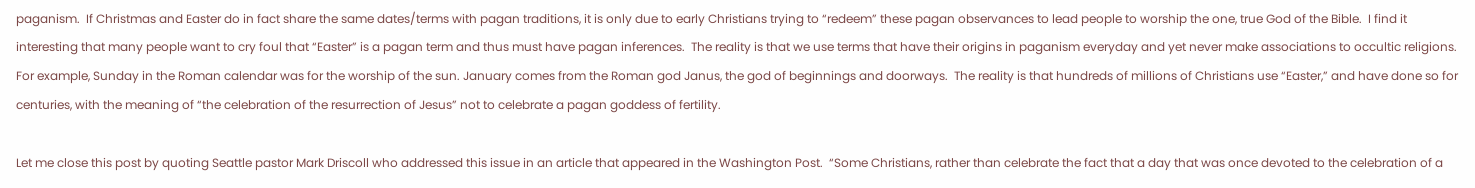paganism.  If Christmas and Easter do in fact share the same dates/terms with pagan traditions, it is only due to early Christians trying to “redeem” these pagan observances to lead people to worship the one, true God of the Bible.  I find it interesting that many people want to cry foul that “Easter” is a pagan term and thus must have pagan inferences.  The reality is that we use terms that have their origins in paganism everyday and yet never make associations to occultic religions.  For example, Sunday in the Roman calendar was for the worship of the sun. January comes from the Roman god Janus, the god of beginnings and doorways.  The reality is that hundreds of millions of Christians use “Easter,” and have done so for centuries, with the meaning of “the celebration of the resurrection of Jesus” not to celebrate a pagan goddess of fertility.

Let me close this post by quoting Seattle pastor Mark Driscoll who addressed this issue in an article that appeared in the Washington Post.  “Some Christians, rather than celebrate the fact that a day that was once devoted to the celebration of a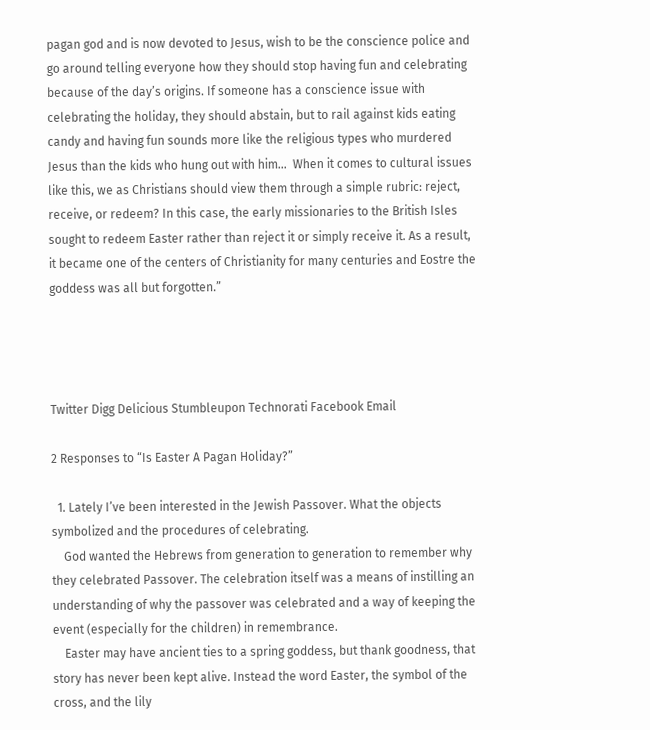pagan god and is now devoted to Jesus, wish to be the conscience police and go around telling everyone how they should stop having fun and celebrating because of the day’s origins. If someone has a conscience issue with celebrating the holiday, they should abstain, but to rail against kids eating candy and having fun sounds more like the religious types who murdered Jesus than the kids who hung out with him…  When it comes to cultural issues like this, we as Christians should view them through a simple rubric: reject, receive, or redeem? In this case, the early missionaries to the British Isles sought to redeem Easter rather than reject it or simply receive it. As a result, it became one of the centers of Christianity for many centuries and Eostre the goddess was all but forgotten.”




Twitter Digg Delicious Stumbleupon Technorati Facebook Email

2 Responses to “Is Easter A Pagan Holiday?”

  1. Lately I’ve been interested in the Jewish Passover. What the objects symbolized and the procedures of celebrating.
    God wanted the Hebrews from generation to generation to remember why they celebrated Passover. The celebration itself was a means of instilling an understanding of why the passover was celebrated and a way of keeping the event (especially for the children) in remembrance.
    Easter may have ancient ties to a spring goddess, but thank goodness, that story has never been kept alive. Instead the word Easter, the symbol of the cross, and the lily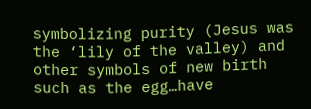symbolizing purity (Jesus was the ‘lily of the valley) and other symbols of new birth such as the egg…have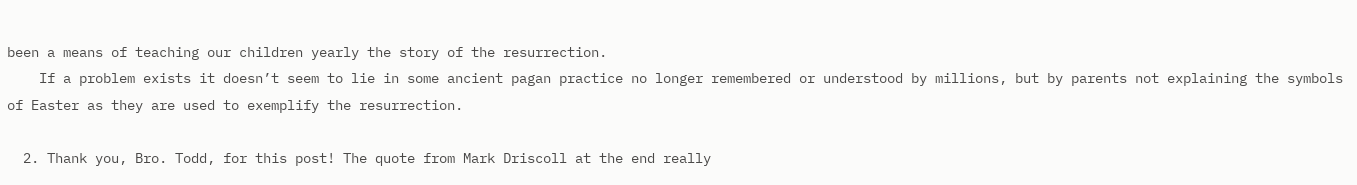been a means of teaching our children yearly the story of the resurrection.
    If a problem exists it doesn’t seem to lie in some ancient pagan practice no longer remembered or understood by millions, but by parents not explaining the symbols of Easter as they are used to exemplify the resurrection.

  2. Thank you, Bro. Todd, for this post! The quote from Mark Driscoll at the end really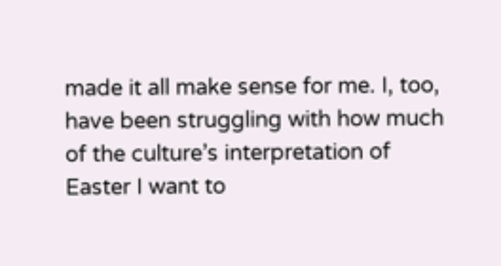made it all make sense for me. I, too, have been struggling with how much of the culture’s interpretation of Easter I want to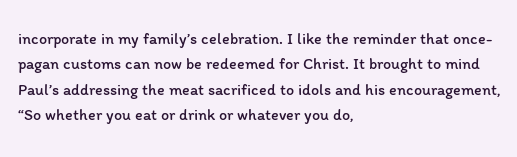incorporate in my family’s celebration. I like the reminder that once-pagan customs can now be redeemed for Christ. It brought to mind Paul’s addressing the meat sacrificed to idols and his encouragement, “So whether you eat or drink or whatever you do,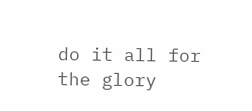do it all for the glory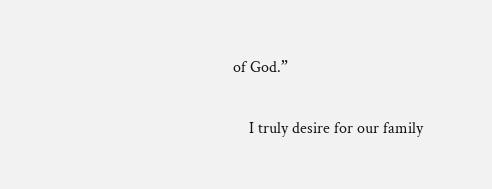of God.”

    I truly desire for our family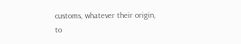customs, whatever their origin, to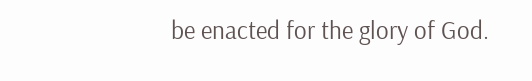be enacted for the glory of God.